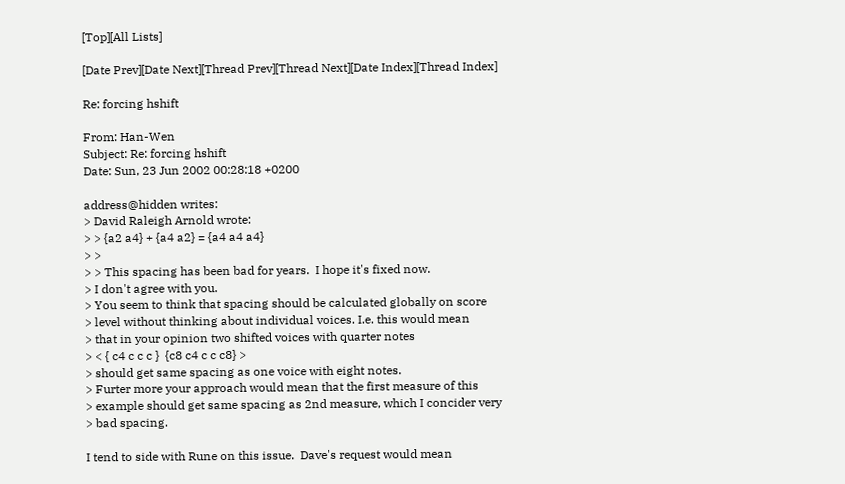[Top][All Lists]

[Date Prev][Date Next][Thread Prev][Thread Next][Date Index][Thread Index]

Re: forcing hshift

From: Han-Wen
Subject: Re: forcing hshift
Date: Sun, 23 Jun 2002 00:28:18 +0200

address@hidden writes:
> David Raleigh Arnold wrote:
> > {a2 a4} + {a4 a2} = {a4 a4 a4}
> >
> > This spacing has been bad for years.  I hope it's fixed now.
> I don't agree with you.
> You seem to think that spacing should be calculated globally on score
> level without thinking about individual voices. I.e. this would mean
> that in your opinion two shifted voices with quarter notes
> < { c4 c c c }  {c8 c4 c c c8} >
> should get same spacing as one voice with eight notes.
> Furter more your approach would mean that the first measure of this
> example should get same spacing as 2nd measure, which I concider very
> bad spacing.

I tend to side with Rune on this issue.  Dave's request would mean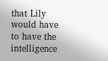that Lily would have to have the intelligence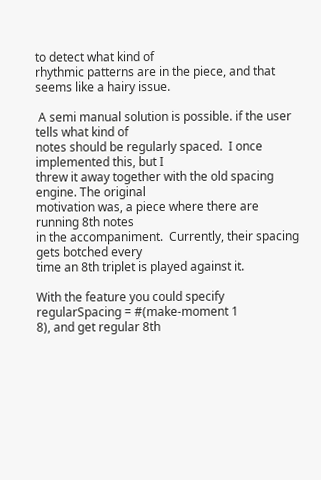to detect what kind of
rhythmic patterns are in the piece, and that seems like a hairy issue.

 A semi manual solution is possible. if the user tells what kind of
notes should be regularly spaced.  I once implemented this, but I
threw it away together with the old spacing engine. The original
motivation was, a piece where there are running 8th notes
in the accompaniment.  Currently, their spacing gets botched every
time an 8th triplet is played against it.

With the feature you could specify regularSpacing = #(make-moment 1
8), and get regular 8th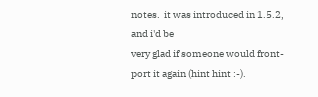notes.  it was introduced in 1.5.2, and i'd be
very glad if someone would front-port it again (hint hint :-).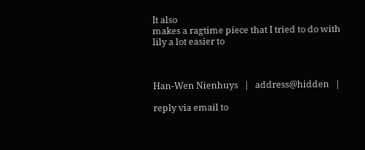It also
makes a ragtime piece that I tried to do with lily a lot easier to



Han-Wen Nienhuys   |   address@hidden   |

reply via email to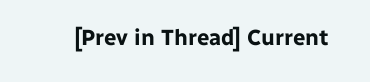[Prev in Thread] Current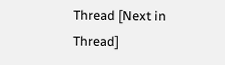Thread [Next in Thread]